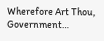Wherefore Art Thou, Government…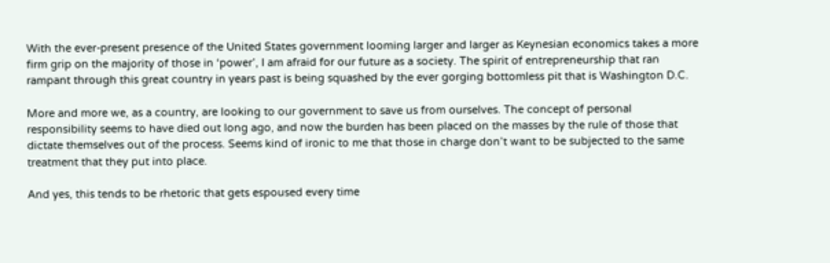With the ever-present presence of the United States government looming larger and larger as Keynesian economics takes a more firm grip on the majority of those in ‘power’, I am afraid for our future as a society. The spirit of entrepreneurship that ran rampant through this great country in years past is being squashed by the ever gorging bottomless pit that is Washington D.C.

More and more we, as a country, are looking to our government to save us from ourselves. The concept of personal responsibility seems to have died out long ago, and now the burden has been placed on the masses by the rule of those that dictate themselves out of the process. Seems kind of ironic to me that those in charge don’t want to be subjected to the same treatment that they put into place.

And yes, this tends to be rhetoric that gets espoused every time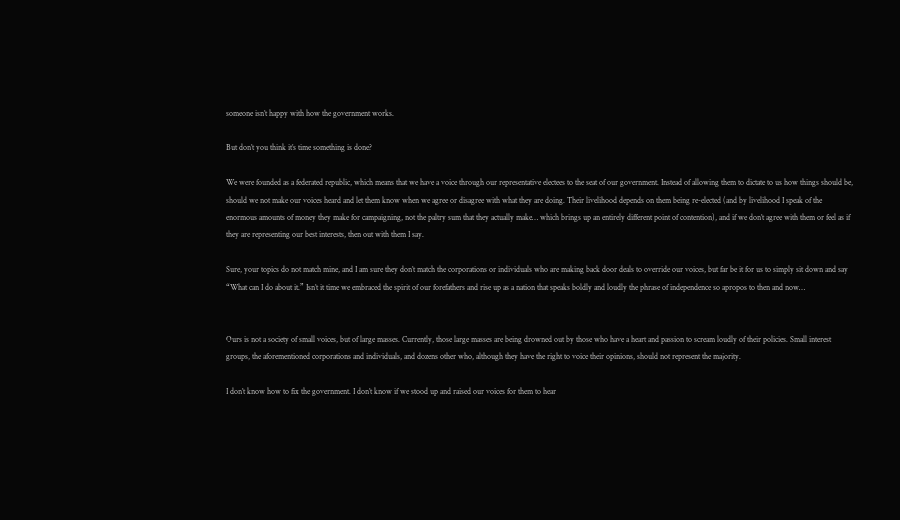someone isn’t happy with how the government works.

But don’t you think it’s time something is done?

We were founded as a federated republic, which means that we have a voice through our representative electees to the seat of our government. Instead of allowing them to dictate to us how things should be, should we not make our voices heard and let them know when we agree or disagree with what they are doing. Their livelihood depends on them being re-elected (and by livelihood I speak of the enormous amounts of money they make for campaigning, not the paltry sum that they actually make… which brings up an entirely different point of contention), and if we don’t agree with them or feel as if they are representing our best interests, then out with them I say.

Sure, your topics do not match mine, and I am sure they don’t match the corporations or individuals who are making back door deals to override our voices, but far be it for us to simply sit down and say “What can I do about it.” Isn’t it time we embraced the spirit of our forefathers and rise up as a nation that speaks boldly and loudly the phrase of independence so apropos to then and now…


Ours is not a society of small voices, but of large masses. Currently, those large masses are being drowned out by those who have a heart and passion to scream loudly of their policies. Small interest groups, the aforementioned corporations and individuals, and dozens other who, although they have the right to voice their opinions, should not represent the majority.

I don’t know how to fix the government. I don’t know if we stood up and raised our voices for them to hear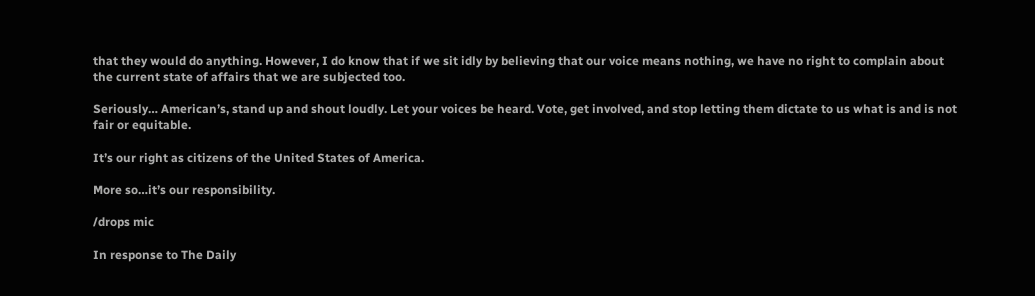that they would do anything. However, I do know that if we sit idly by believing that our voice means nothing, we have no right to complain about the current state of affairs that we are subjected too.

Seriously… American’s, stand up and shout loudly. Let your voices be heard. Vote, get involved, and stop letting them dictate to us what is and is not fair or equitable.

It’s our right as citizens of the United States of America.

More so…it’s our responsibility.

/drops mic

In response to The Daily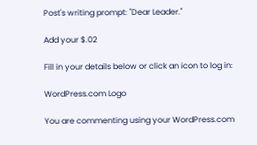Post's writing prompt: "Dear Leader."

Add your $.02

Fill in your details below or click an icon to log in:

WordPress.com Logo

You are commenting using your WordPress.com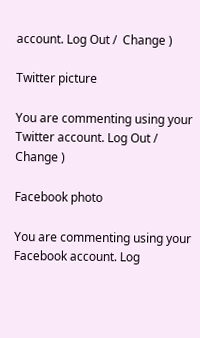account. Log Out /  Change )

Twitter picture

You are commenting using your Twitter account. Log Out /  Change )

Facebook photo

You are commenting using your Facebook account. Log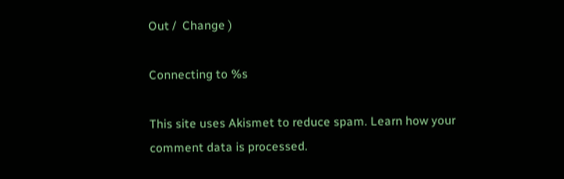Out /  Change )

Connecting to %s

This site uses Akismet to reduce spam. Learn how your comment data is processed.